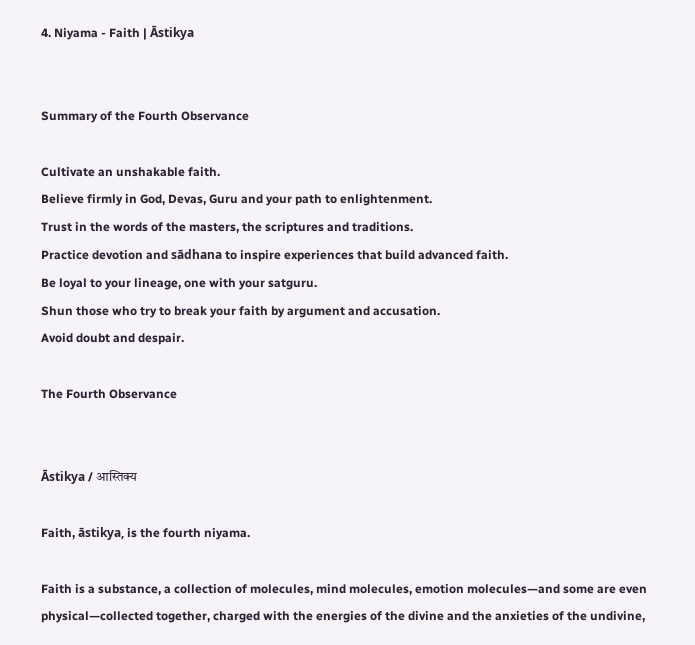4. Niyama - Faith | Āstikya


Summary of the Fourth Observance

Cultivate an unshakable faith.
Believe firmly in God, Devas, Guru and your path to enlightenment.
Trust in the words of the masters, the scriptures and traditions.
Practice devotion and sādhana to inspire experiences that build advanced faith.
Be loyal to your lineage, one with your satguru.
Shun those who try to break your faith by argument and accusation.
Avoid doubt and despair.

The Fourth Observance


Āstikya / आस्तिक्य

Faith, āstikya, is the fourth niyama.

Faith is a substance, a collection of molecules, mind molecules, emotion molecules—and some are even physical—collected together, charged with the energies of the divine and the anxieties of the undivine,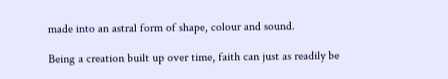made into an astral form of shape, colour and sound.

Being a creation built up over time, faith can just as readily be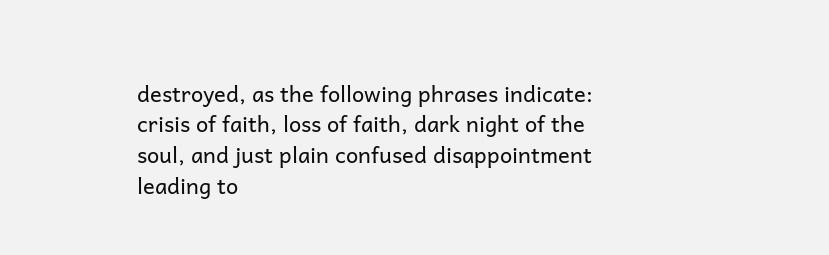destroyed, as the following phrases indicate: crisis of faith, loss of faith, dark night of the soul, and just plain confused disappointment leading to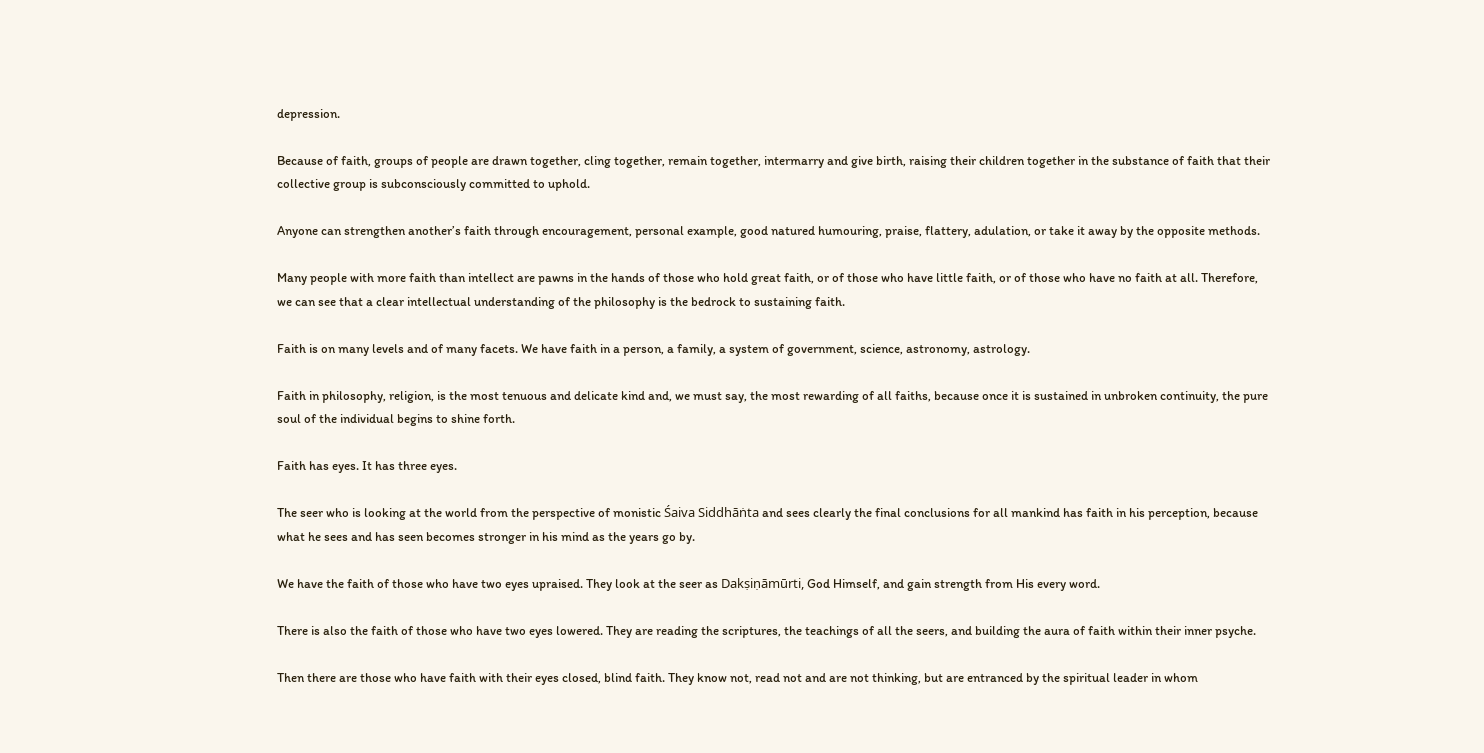depression.

Because of faith, groups of people are drawn together, cling together, remain together, intermarry and give birth, raising their children together in the substance of faith that their collective group is subconsciously committed to uphold.

Anyone can strengthen another’s faith through encouragement, personal example, good natured humouring, praise, flattery, adulation, or take it away by the opposite methods.

Many people with more faith than intellect are pawns in the hands of those who hold great faith, or of those who have little faith, or of those who have no faith at all. Therefore, we can see that a clear intellectual understanding of the philosophy is the bedrock to sustaining faith.

Faith is on many levels and of many facets. We have faith in a person, a family, a system of government, science, astronomy, astrology.

Faith in philosophy, religion, is the most tenuous and delicate kind and, we must say, the most rewarding of all faiths, because once it is sustained in unbroken continuity, the pure soul of the individual begins to shine forth.

Faith has eyes. It has three eyes.

The seer who is looking at the world from the perspective of monistic Śaiva Siddhāṅta and sees clearly the final conclusions for all mankind has faith in his perception, because what he sees and has seen becomes stronger in his mind as the years go by.

We have the faith of those who have two eyes upraised. They look at the seer as Dakṣiṇāmūrti, God Himself, and gain strength from His every word.

There is also the faith of those who have two eyes lowered. They are reading the scriptures, the teachings of all the seers, and building the aura of faith within their inner psyche.

Then there are those who have faith with their eyes closed, blind faith. They know not, read not and are not thinking, but are entranced by the spiritual leader in whom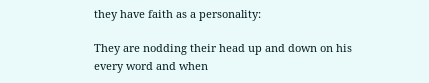they have faith as a personality:

They are nodding their head up and down on his every word and when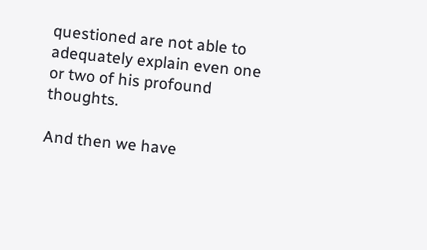questioned are not able to adequately explain even one or two of his profound thoughts.

And then we have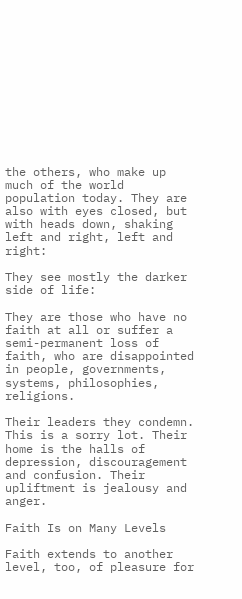the others, who make up much of the world population today. They are also with eyes closed, but with heads down, shaking left and right, left and right:

They see mostly the darker side of life:

They are those who have no faith at all or suffer a semi-permanent loss of faith, who are disappointed in people, governments, systems, philosophies, religions.

Their leaders they condemn. This is a sorry lot. Their home is the halls of depression, discouragement and confusion. Their upliftment is jealousy and anger.

Faith Is on Many Levels

Faith extends to another level, too, of pleasure for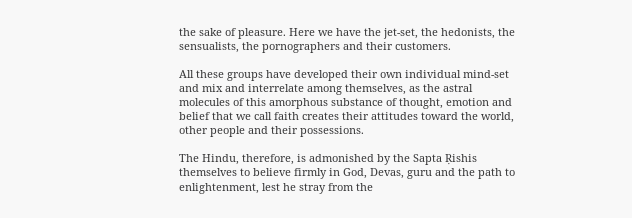the sake of pleasure. Here we have the jet-set, the hedonists, the sensualists, the pornographers and their customers.

All these groups have developed their own individual mind-set and mix and interrelate among themselves, as the astral molecules of this amorphous substance of thought, emotion and belief that we call faith creates their attitudes toward the world, other people and their possessions.

The Hindu, therefore, is admonished by the Sapta Ṛishis themselves to believe firmly in God, Devas, guru and the path to enlightenment, lest he stray from the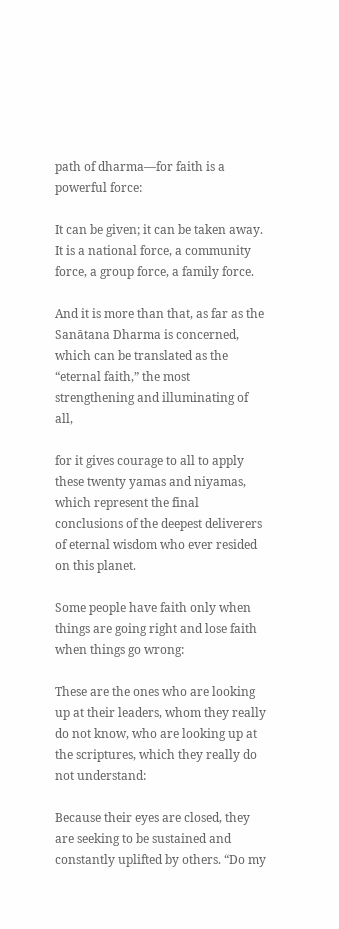path of dharma—for faith is a powerful force:

It can be given; it can be taken away. It is a national force, a community force, a group force, a family force.

And it is more than that, as far as the Sanātana Dharma is concerned, which can be translated as the “eternal faith,” the most strengthening and illuminating of all,

for it gives courage to all to apply these twenty yamas and niyamas, which represent the final conclusions of the deepest deliverers of eternal wisdom who ever resided on this planet.

Some people have faith only when things are going right and lose faith when things go wrong:

These are the ones who are looking up at their leaders, whom they really do not know, who are looking up at the scriptures, which they really do not understand:

Because their eyes are closed, they are seeking to be sustained and constantly uplifted by others. “Do my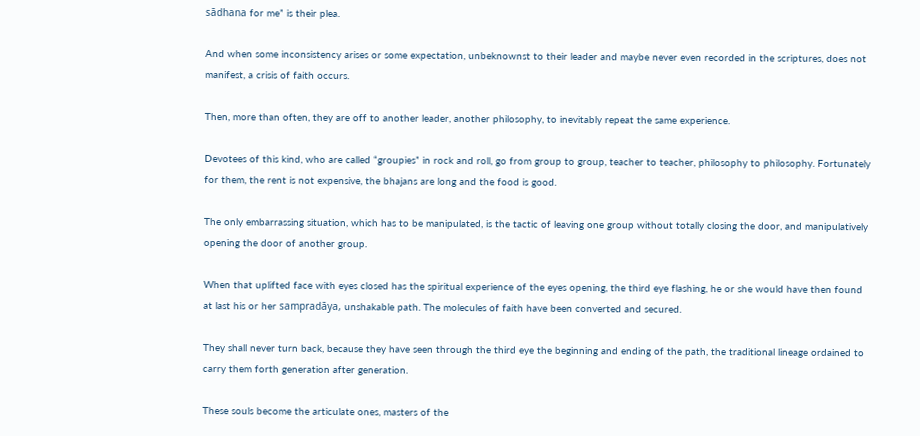sādhana for me” is their plea.

And when some inconsistency arises or some expectation, unbeknownst to their leader and maybe never even recorded in the scriptures, does not manifest, a crisis of faith occurs.

Then, more than often, they are off to another leader, another philosophy, to inevitably repeat the same experience.

Devotees of this kind, who are called “groupies” in rock and roll, go from group to group, teacher to teacher, philosophy to philosophy. Fortunately for them, the rent is not expensive, the bhajans are long and the food is good.

The only embarrassing situation, which has to be manipulated, is the tactic of leaving one group without totally closing the door, and manipulatively opening the door of another group.

When that uplifted face with eyes closed has the spiritual experience of the eyes opening, the third eye flashing, he or she would have then found at last his or her sampradāya, unshakable path. The molecules of faith have been converted and secured.

They shall never turn back, because they have seen through the third eye the beginning and ending of the path, the traditional lineage ordained to carry them forth generation after generation.

These souls become the articulate ones, masters of the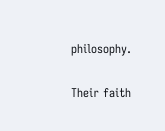philosophy.

Their faith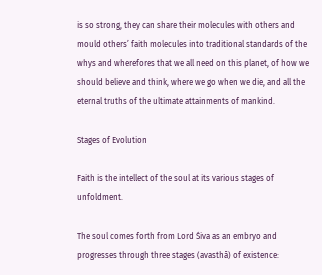is so strong, they can share their molecules with others and mould others’ faith molecules into traditional standards of the whys and wherefores that we all need on this planet, of how we should believe and think, where we go when we die, and all the eternal truths of the ultimate attainments of mankind.

Stages of Evolution

Faith is the intellect of the soul at its various stages of unfoldment.

The soul comes forth from Lord Śiva as an embryo and progresses through three stages (avasthā) of existence: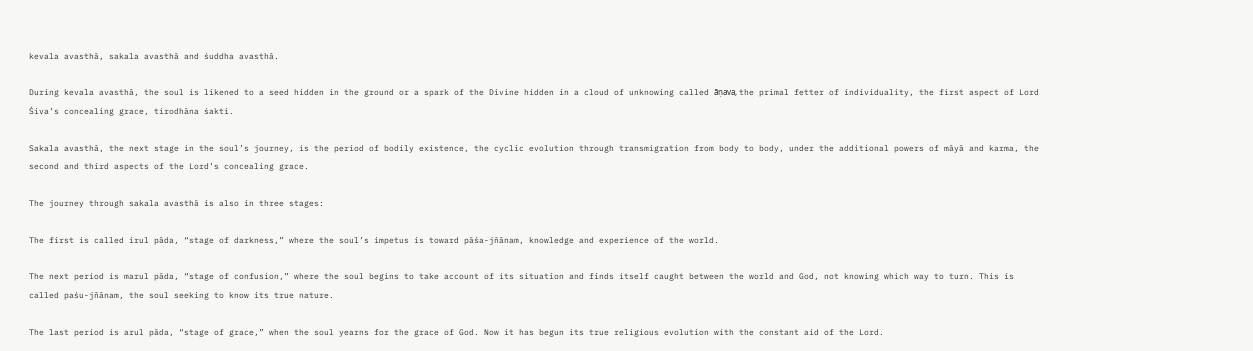kevala avasthā, sakala avasthā and śuddha avasthā.

During kevala avasthā, the soul is likened to a seed hidden in the ground or a spark of the Divine hidden in a cloud of unknowing called āṇava, the primal fetter of individuality, the first aspect of Lord Śiva’s concealing grace, tirodhāna śakti.

Sakala avasthā, the next stage in the soul’s journey, is the period of bodily existence, the cyclic evolution through transmigration from body to body, under the additional powers of māyā and karma, the second and third aspects of the Lord’s concealing grace.

The journey through sakala avasthā is also in three stages:

The first is called irul pāda, “stage of darkness,” where the soul’s impetus is toward pāśa-jñānam, knowledge and experience of the world.

The next period is marul pāda, “stage of confusion,” where the soul begins to take account of its situation and finds itself caught between the world and God, not knowing which way to turn. This is called paśu-jñānam, the soul seeking to know its true nature.

The last period is arul pāda, “stage of grace,” when the soul yearns for the grace of God. Now it has begun its true religious evolution with the constant aid of the Lord.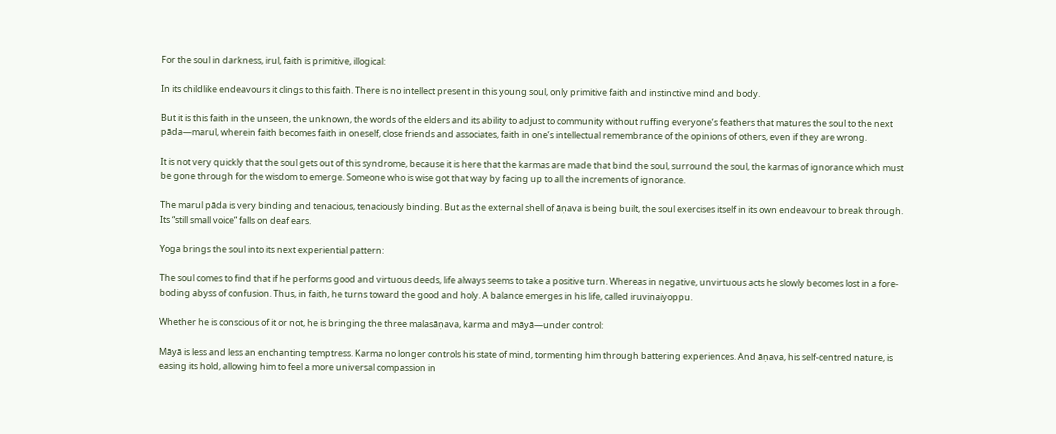For the soul in darkness, irul, faith is primitive, illogical:

In its childlike endeavours it clings to this faith. There is no intellect present in this young soul, only primitive faith and instinctive mind and body.

But it is this faith in the unseen, the unknown, the words of the elders and its ability to adjust to community without ruffing everyone’s feathers that matures the soul to the next pāda—marul, wherein faith becomes faith in oneself, close friends and associates, faith in one’s intellectual remembrance of the opinions of others, even if they are wrong.

It is not very quickly that the soul gets out of this syndrome, because it is here that the karmas are made that bind the soul, surround the soul, the karmas of ignorance which must be gone through for the wisdom to emerge. Someone who is wise got that way by facing up to all the increments of ignorance.

The marul pāda is very binding and tenacious, tenaciously binding. But as the external shell of āṇava is being built, the soul exercises itself in its own endeavour to break through. Its “still small voice” falls on deaf ears.

Yoga brings the soul into its next experiential pattern:

The soul comes to find that if he performs good and virtuous deeds, life always seems to take a positive turn. Whereas in negative, unvirtuous acts he slowly becomes lost in a fore- boding abyss of confusion. Thus, in faith, he turns toward the good and holy. A balance emerges in his life, called iruvinaiyoppu.

Whether he is conscious of it or not, he is bringing the three malasāṇava, karma and māyā—under control:

Māyā is less and less an enchanting temptress. Karma no longer controls his state of mind, tormenting him through battering experiences. And āṇava, his self-centred nature, is easing its hold, allowing him to feel a more universal compassion in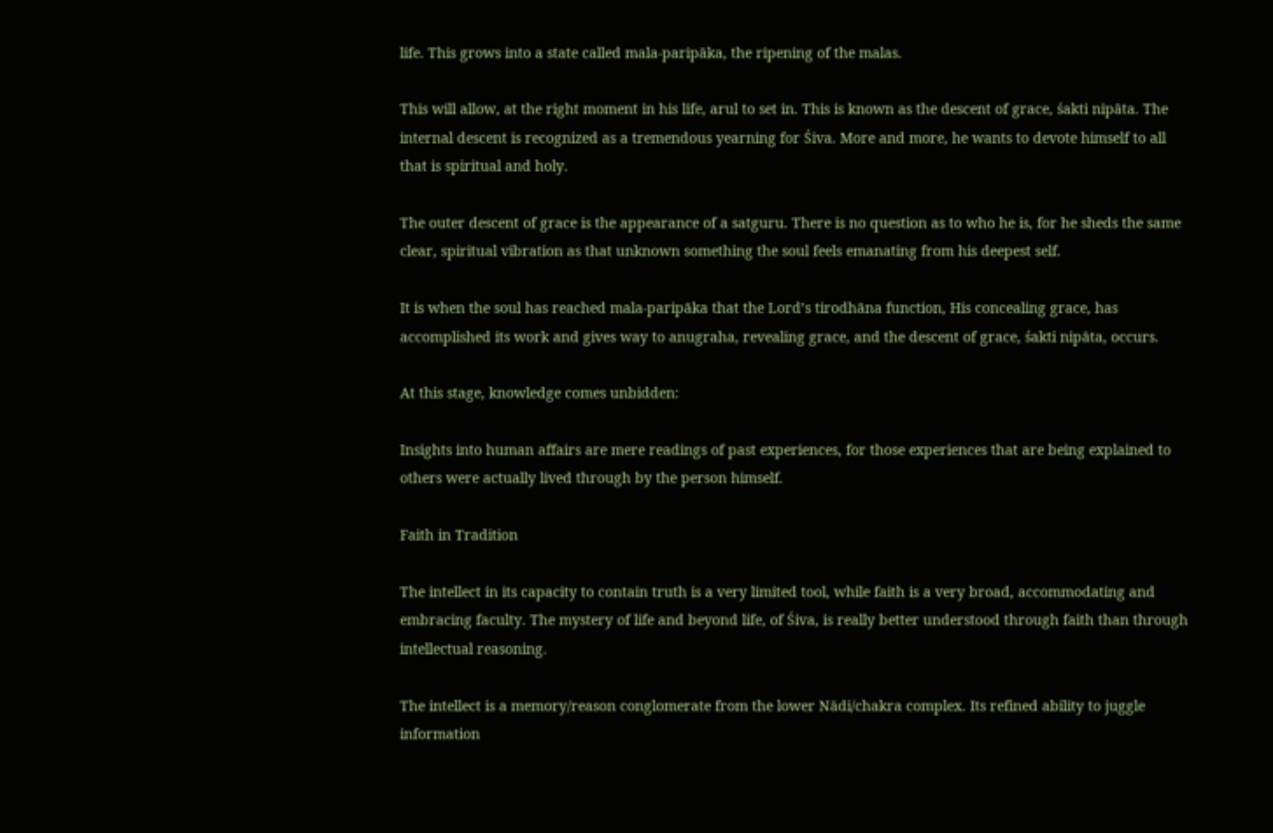life. This grows into a state called mala-paripāka, the ripening of the malas.

This will allow, at the right moment in his life, arul to set in. This is known as the descent of grace, śakti nipāta. The internal descent is recognized as a tremendous yearning for Śiva. More and more, he wants to devote himself to all that is spiritual and holy.

The outer descent of grace is the appearance of a satguru. There is no question as to who he is, for he sheds the same clear, spiritual vibration as that unknown something the soul feels emanating from his deepest self.

It is when the soul has reached mala-paripāka that the Lord’s tirodhāna function, His concealing grace, has accomplished its work and gives way to anugraha, revealing grace, and the descent of grace, śakti nipāta, occurs.

At this stage, knowledge comes unbidden:

Insights into human affairs are mere readings of past experiences, for those experiences that are being explained to others were actually lived through by the person himself.

Faith in Tradition

The intellect in its capacity to contain truth is a very limited tool, while faith is a very broad, accommodating and embracing faculty. The mystery of life and beyond life, of Śiva, is really better understood through faith than through intellectual reasoning.

The intellect is a memory/reason conglomerate from the lower Nādi/chakra complex. Its refined ability to juggle information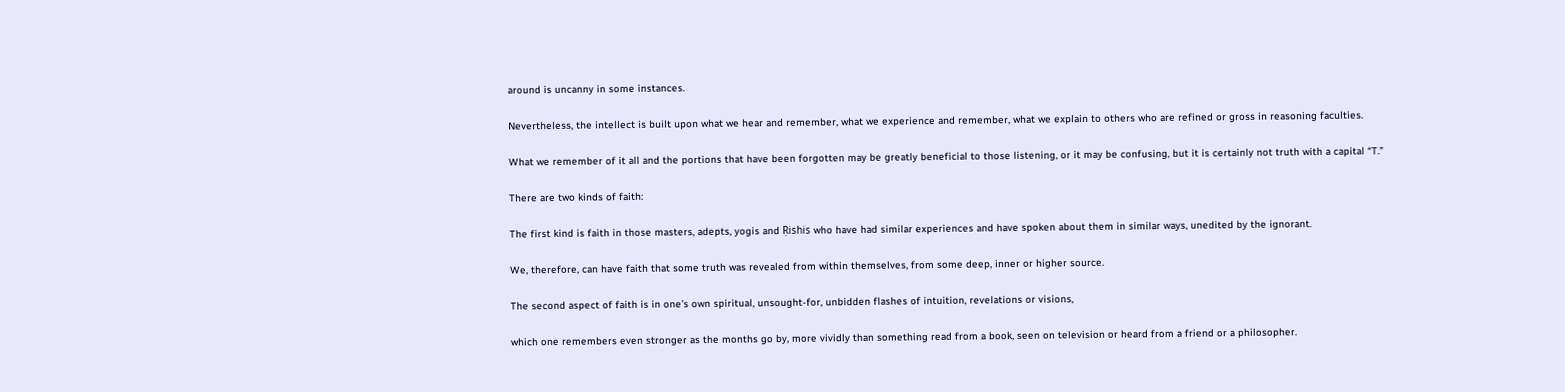around is uncanny in some instances.

Nevertheless, the intellect is built upon what we hear and remember, what we experience and remember, what we explain to others who are refined or gross in reasoning faculties.

What we remember of it all and the portions that have been forgotten may be greatly beneficial to those listening, or it may be confusing, but it is certainly not truth with a capital “T.”

There are two kinds of faith:

The first kind is faith in those masters, adepts, yogis and Ṛishis who have had similar experiences and have spoken about them in similar ways, unedited by the ignorant.

We, therefore, can have faith that some truth was revealed from within themselves, from some deep, inner or higher source.

The second aspect of faith is in one’s own spiritual, unsought-for, unbidden flashes of intuition, revelations or visions,

which one remembers even stronger as the months go by, more vividly than something read from a book, seen on television or heard from a friend or a philosopher.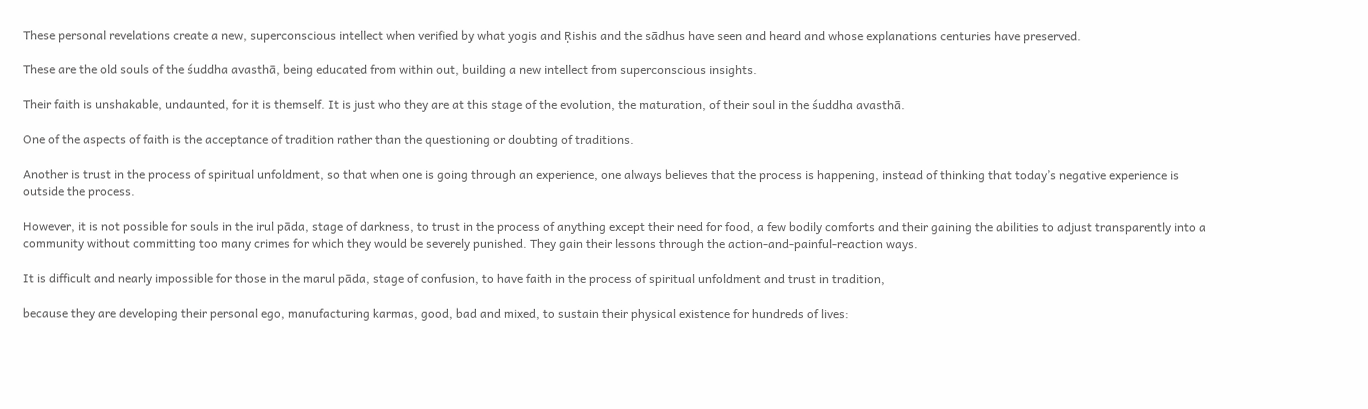These personal revelations create a new, superconscious intellect when verified by what yogis and Ṛishis and the sādhus have seen and heard and whose explanations centuries have preserved.

These are the old souls of the śuddha avasthā, being educated from within out, building a new intellect from superconscious insights.

Their faith is unshakable, undaunted, for it is themself. It is just who they are at this stage of the evolution, the maturation, of their soul in the śuddha avasthā.

One of the aspects of faith is the acceptance of tradition rather than the questioning or doubting of traditions.

Another is trust in the process of spiritual unfoldment, so that when one is going through an experience, one always believes that the process is happening, instead of thinking that today’s negative experience is outside the process.

However, it is not possible for souls in the irul pāda, stage of darkness, to trust in the process of anything except their need for food, a few bodily comforts and their gaining the abilities to adjust transparently into a community without committing too many crimes for which they would be severely punished. They gain their lessons through the action-and-painful-reaction ways.

It is difficult and nearly impossible for those in the marul pāda, stage of confusion, to have faith in the process of spiritual unfoldment and trust in tradition,

because they are developing their personal ego, manufacturing karmas, good, bad and mixed, to sustain their physical existence for hundreds of lives: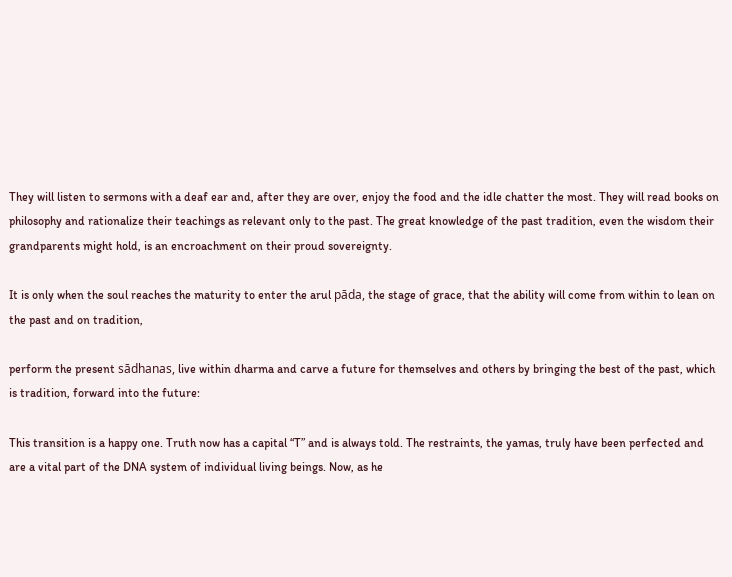They will listen to sermons with a deaf ear and, after they are over, enjoy the food and the idle chatter the most. They will read books on philosophy and rationalize their teachings as relevant only to the past. The great knowledge of the past tradition, even the wisdom their grandparents might hold, is an encroachment on their proud sovereignty.

It is only when the soul reaches the maturity to enter the arul pāda, the stage of grace, that the ability will come from within to lean on the past and on tradition,

perform the present sādhanas, live within dharma and carve a future for themselves and others by bringing the best of the past, which is tradition, forward into the future:

This transition is a happy one. Truth now has a capital “T” and is always told. The restraints, the yamas, truly have been perfected and are a vital part of the DNA system of individual living beings. Now, as he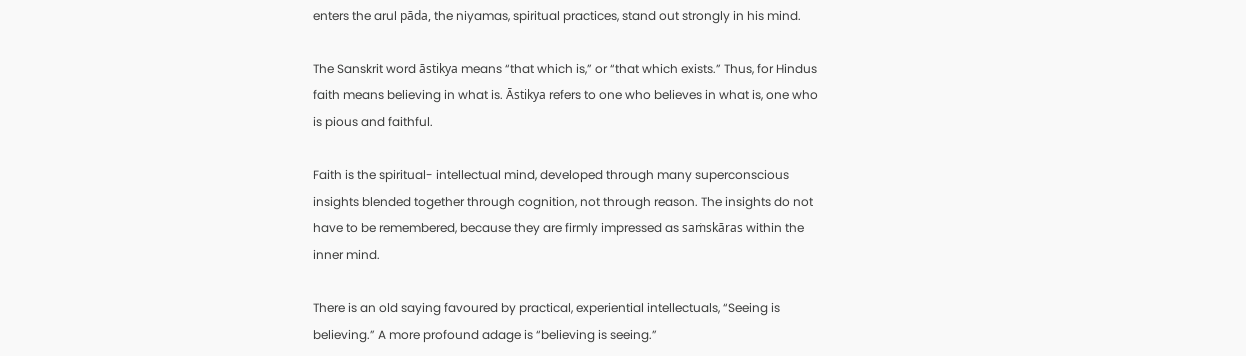enters the arul pāda, the niyamas, spiritual practices, stand out strongly in his mind.

The Sanskrit word āstikya means “that which is,” or “that which exists.” Thus, for Hindus faith means believing in what is. Āstikya refers to one who believes in what is, one who is pious and faithful.

Faith is the spiritual- intellectual mind, developed through many superconscious insights blended together through cognition, not through reason. The insights do not have to be remembered, because they are firmly impressed as saṁskāras within the inner mind.

There is an old saying favoured by practical, experiential intellectuals, “Seeing is believing.” A more profound adage is “believing is seeing.”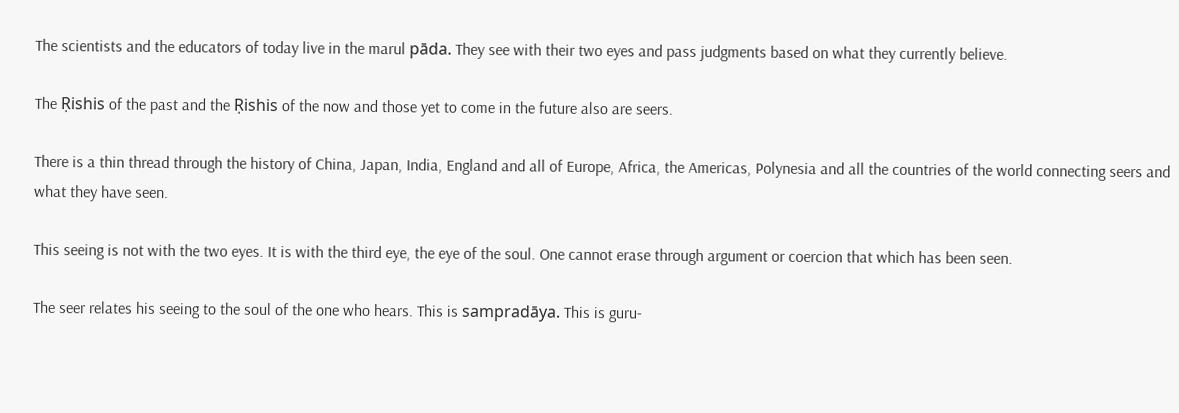The scientists and the educators of today live in the marul pāda. They see with their two eyes and pass judgments based on what they currently believe.

The Ṛishis of the past and the Ṛishis of the now and those yet to come in the future also are seers.

There is a thin thread through the history of China, Japan, India, England and all of Europe, Africa, the Americas, Polynesia and all the countries of the world connecting seers and what they have seen.

This seeing is not with the two eyes. It is with the third eye, the eye of the soul. One cannot erase through argument or coercion that which has been seen.

The seer relates his seeing to the soul of the one who hears. This is sampradāya. This is guru-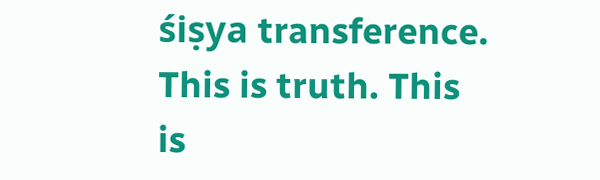śiṣya transference. This is truth. This is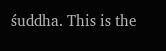śuddha. This is the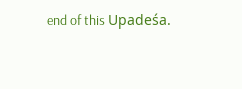end of this Upadeśa.